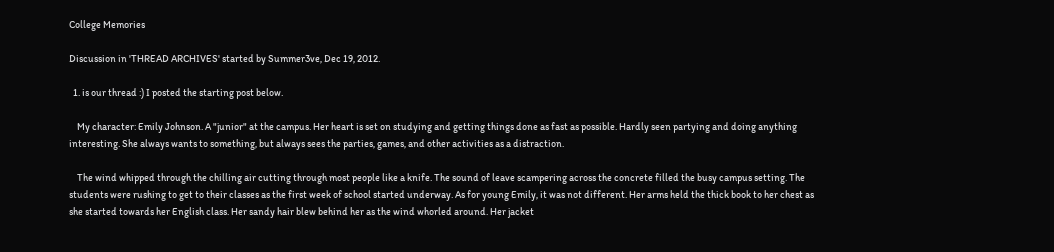College Memories

Discussion in 'THREAD ARCHIVES' started by Summer3ve, Dec 19, 2012.

  1. is our thread :) I posted the starting post below.

    My character: Emily Johnson. A "junior" at the campus. Her heart is set on studying and getting things done as fast as possible. Hardly seen partying and doing anything interesting. She always wants to something, but always sees the parties, games, and other activities as a distraction.

    The wind whipped through the chilling air cutting through most people like a knife. The sound of leave scampering across the concrete filled the busy campus setting. The students were rushing to get to their classes as the first week of school started underway. As for young Emily, it was not different. Her arms held the thick book to her chest as she started towards her English class. Her sandy hair blew behind her as the wind whorled around. Her jacket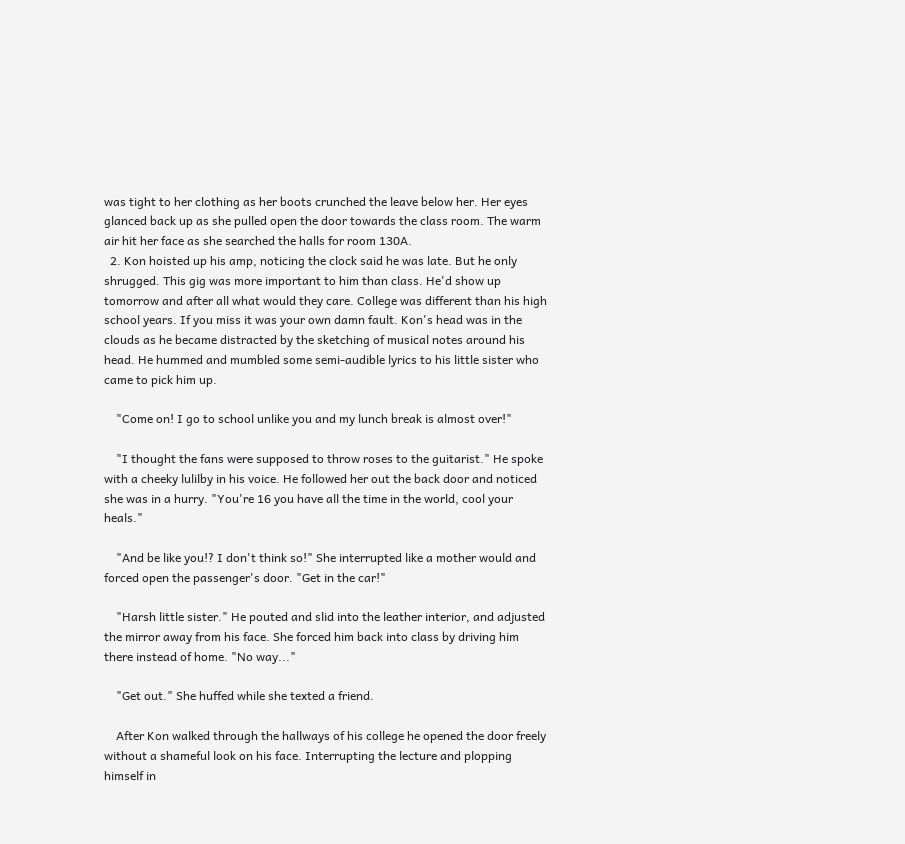was tight to her clothing as her boots crunched the leave below her. Her eyes glanced back up as she pulled open the door towards the class room. The warm air hit her face as she searched the halls for room 130A.
  2. Kon hoisted up his amp, noticing the clock said he was late. But he only shrugged. This gig was more important to him than class. He'd show up tomorrow and after all what would they care. College was different than his high school years. If you miss it was your own damn fault. Kon's head was in the clouds as he became distracted by the sketching of musical notes around his head. He hummed and mumbled some semi-audible lyrics to his little sister who came to pick him up.

    "Come on! I go to school unlike you and my lunch break is almost over!"

    "I thought the fans were supposed to throw roses to the guitarist." He spoke with a cheeky lulilby in his voice. He followed her out the back door and noticed she was in a hurry. "You're 16 you have all the time in the world, cool your heals."

    "And be like you!? I don't think so!" She interrupted like a mother would and forced open the passenger's door. "Get in the car!"

    "Harsh little sister." He pouted and slid into the leather interior, and adjusted the mirror away from his face. She forced him back into class by driving him there instead of home. "No way..."

    "Get out." She huffed while she texted a friend.

    After Kon walked through the hallways of his college he opened the door freely without a shameful look on his face. Interrupting the lecture and plopping himself in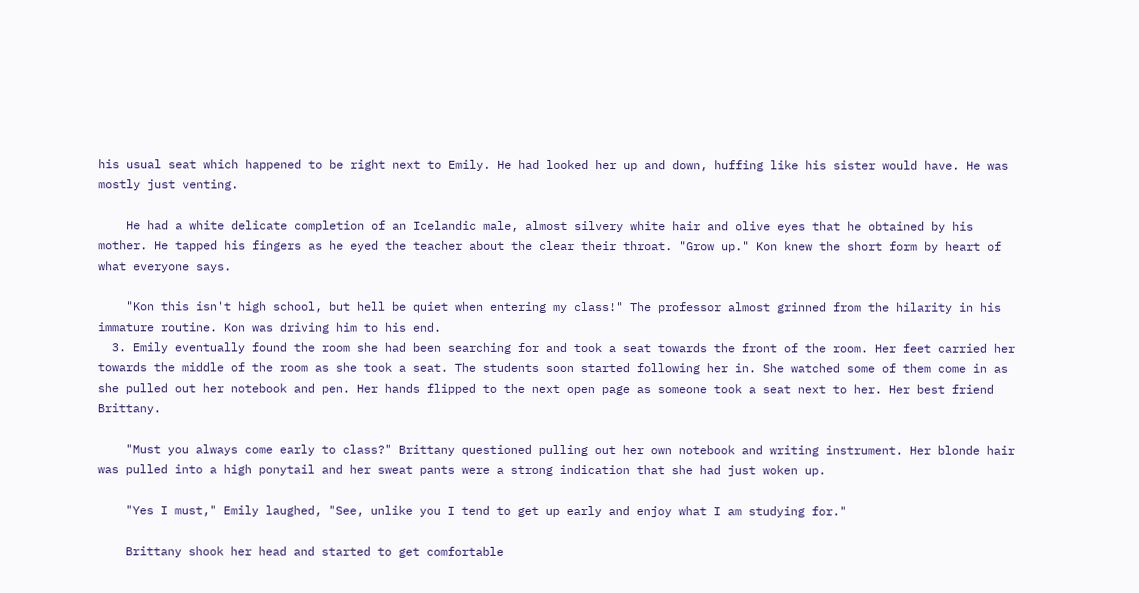his usual seat which happened to be right next to Emily. He had looked her up and down, huffing like his sister would have. He was mostly just venting.

    He had a white delicate completion of an Icelandic male, almost silvery white hair and olive eyes that he obtained by his mother. He tapped his fingers as he eyed the teacher about the clear their throat. "Grow up." Kon knew the short form by heart of what everyone says.

    "Kon this isn't high school, but hell be quiet when entering my class!" The professor almost grinned from the hilarity in his immature routine. Kon was driving him to his end.
  3. Emily eventually found the room she had been searching for and took a seat towards the front of the room. Her feet carried her towards the middle of the room as she took a seat. The students soon started following her in. She watched some of them come in as she pulled out her notebook and pen. Her hands flipped to the next open page as someone took a seat next to her. Her best friend Brittany.

    "Must you always come early to class?" Brittany questioned pulling out her own notebook and writing instrument. Her blonde hair was pulled into a high ponytail and her sweat pants were a strong indication that she had just woken up.

    "Yes I must," Emily laughed, "See, unlike you I tend to get up early and enjoy what I am studying for."

    Brittany shook her head and started to get comfortable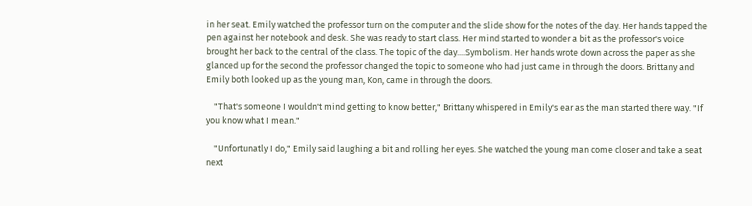in her seat. Emily watched the professor turn on the computer and the slide show for the notes of the day. Her hands tapped the pen against her notebook and desk. She was ready to start class. Her mind started to wonder a bit as the professor's voice brought her back to the central of the class. The topic of the day....Symbolism. Her hands wrote down across the paper as she glanced up for the second the professor changed the topic to someone who had just came in through the doors. Brittany and Emily both looked up as the young man, Kon, came in through the doors.

    "That's someone I wouldn't mind getting to know better," Brittany whispered in Emily's ear as the man started there way. "If you know what I mean."

    "Unfortunatly I do," Emily said laughing a bit and rolling her eyes. She watched the young man come closer and take a seat next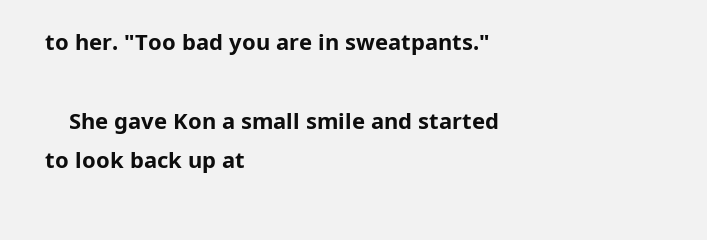to her. "Too bad you are in sweatpants."

    She gave Kon a small smile and started to look back up at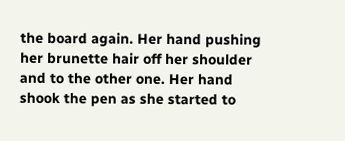the board again. Her hand pushing her brunette hair off her shoulder and to the other one. Her hand shook the pen as she started to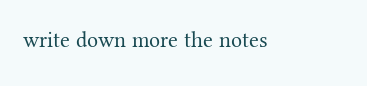write down more the notes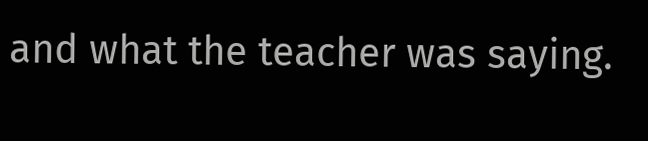and what the teacher was saying.